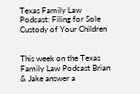Texas Family Law Podcast: Filing for Sole Custody of Your Children


This week on the Texas Family Law Podcast Brian & Jake answer a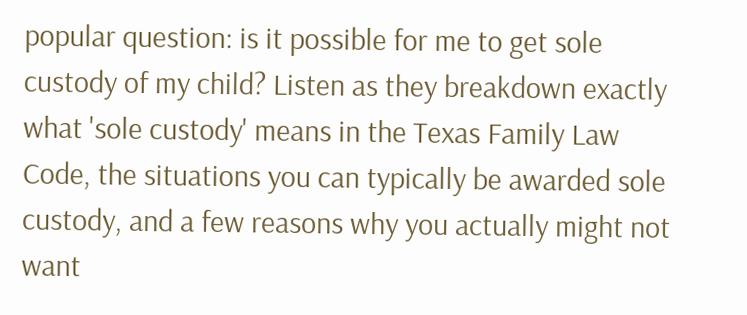popular question: is it possible for me to get sole custody of my child? Listen as they breakdown exactly what 'sole custody' means in the Texas Family Law Code, the situations you can typically be awarded sole custody, and a few reasons why you actually might not want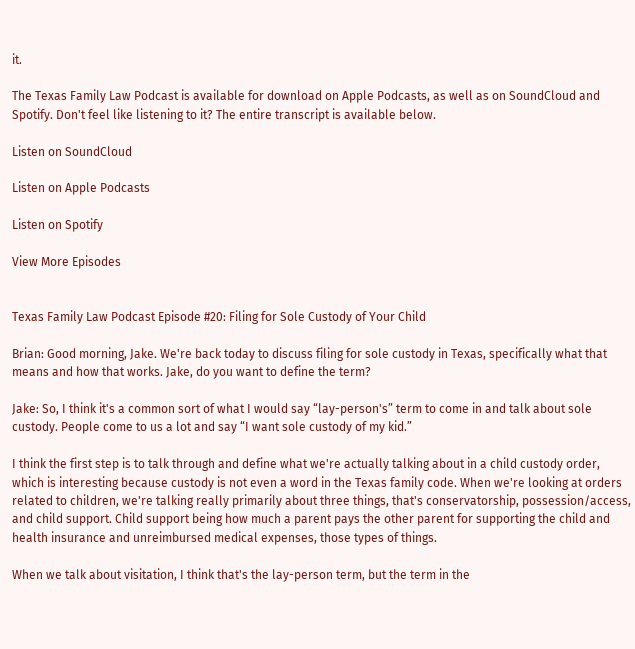it.

The Texas Family Law Podcast is available for download on Apple Podcasts, as well as on SoundCloud and Spotify. Don't feel like listening to it? The entire transcript is available below.

Listen on SoundCloud

Listen on Apple Podcasts

Listen on Spotify

View More Episodes


Texas Family Law Podcast Episode #20: Filing for Sole Custody of Your Child

Brian: Good morning, Jake. We're back today to discuss filing for sole custody in Texas, specifically what that means and how that works. Jake, do you want to define the term?

Jake: So, I think it's a common sort of what I would say “lay-person's” term to come in and talk about sole custody. People come to us a lot and say “I want sole custody of my kid.”

I think the first step is to talk through and define what we're actually talking about in a child custody order, which is interesting because custody is not even a word in the Texas family code. When we're looking at orders related to children, we're talking really primarily about three things, that's conservatorship, possession/access, and child support. Child support being how much a parent pays the other parent for supporting the child and health insurance and unreimbursed medical expenses, those types of things.

When we talk about visitation, I think that's the lay-person term, but the term in the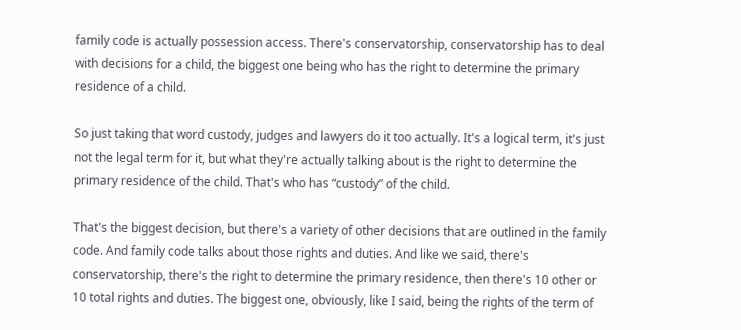family code is actually possession access. There's conservatorship, conservatorship has to deal with decisions for a child, the biggest one being who has the right to determine the primary residence of a child.

So just taking that word custody, judges and lawyers do it too actually. It's a logical term, it's just not the legal term for it, but what they're actually talking about is the right to determine the primary residence of the child. That's who has “custody” of the child.

That's the biggest decision, but there's a variety of other decisions that are outlined in the family code. And family code talks about those rights and duties. And like we said, there's conservatorship, there's the right to determine the primary residence, then there's 10 other or 10 total rights and duties. The biggest one, obviously, like I said, being the rights of the term of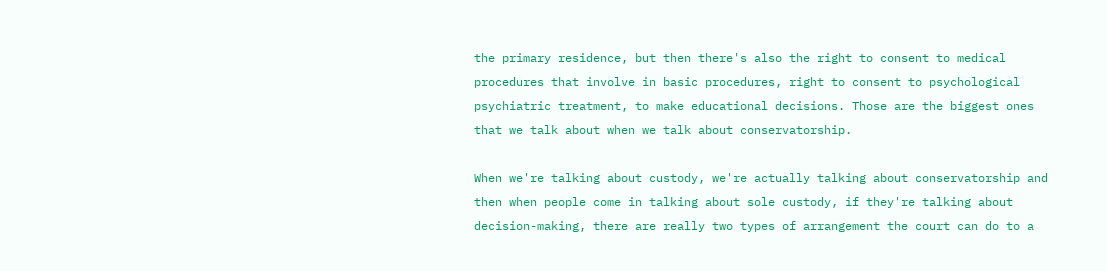the primary residence, but then there's also the right to consent to medical procedures that involve in basic procedures, right to consent to psychological psychiatric treatment, to make educational decisions. Those are the biggest ones that we talk about when we talk about conservatorship.

When we're talking about custody, we're actually talking about conservatorship and then when people come in talking about sole custody, if they're talking about decision-making, there are really two types of arrangement the court can do to a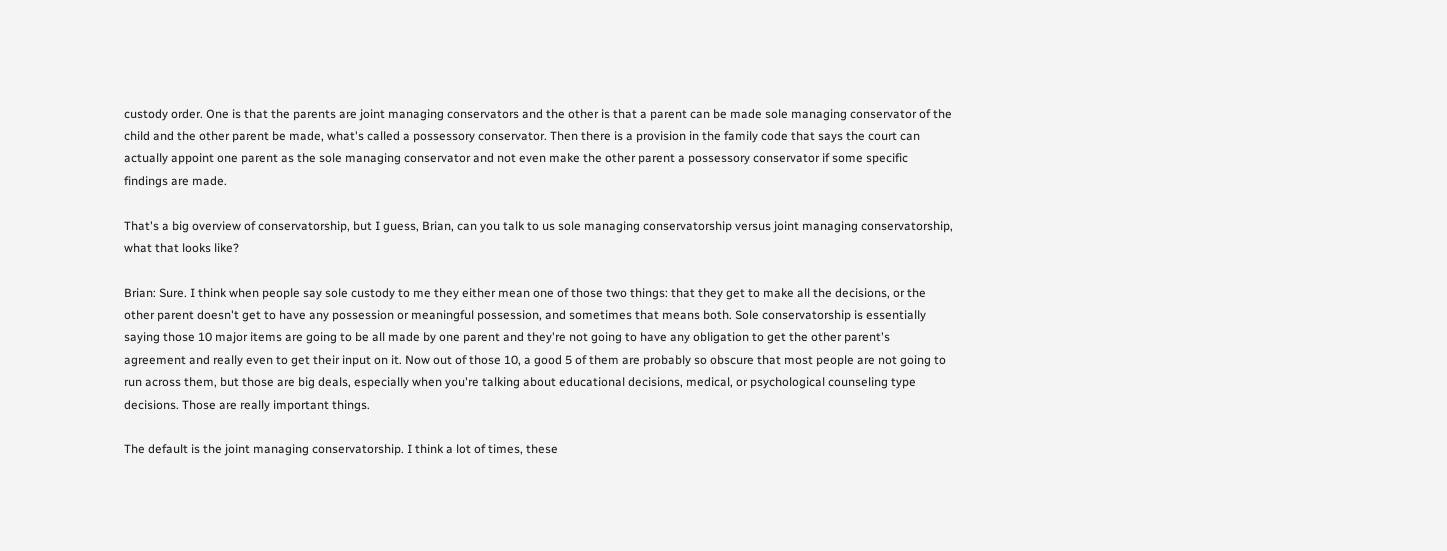custody order. One is that the parents are joint managing conservators and the other is that a parent can be made sole managing conservator of the child and the other parent be made, what's called a possessory conservator. Then there is a provision in the family code that says the court can actually appoint one parent as the sole managing conservator and not even make the other parent a possessory conservator if some specific findings are made.

That's a big overview of conservatorship, but I guess, Brian, can you talk to us sole managing conservatorship versus joint managing conservatorship, what that looks like?

Brian: Sure. I think when people say sole custody to me they either mean one of those two things: that they get to make all the decisions, or the other parent doesn't get to have any possession or meaningful possession, and sometimes that means both. Sole conservatorship is essentially saying those 10 major items are going to be all made by one parent and they're not going to have any obligation to get the other parent's agreement and really even to get their input on it. Now out of those 10, a good 5 of them are probably so obscure that most people are not going to run across them, but those are big deals, especially when you're talking about educational decisions, medical, or psychological counseling type decisions. Those are really important things.

The default is the joint managing conservatorship. I think a lot of times, these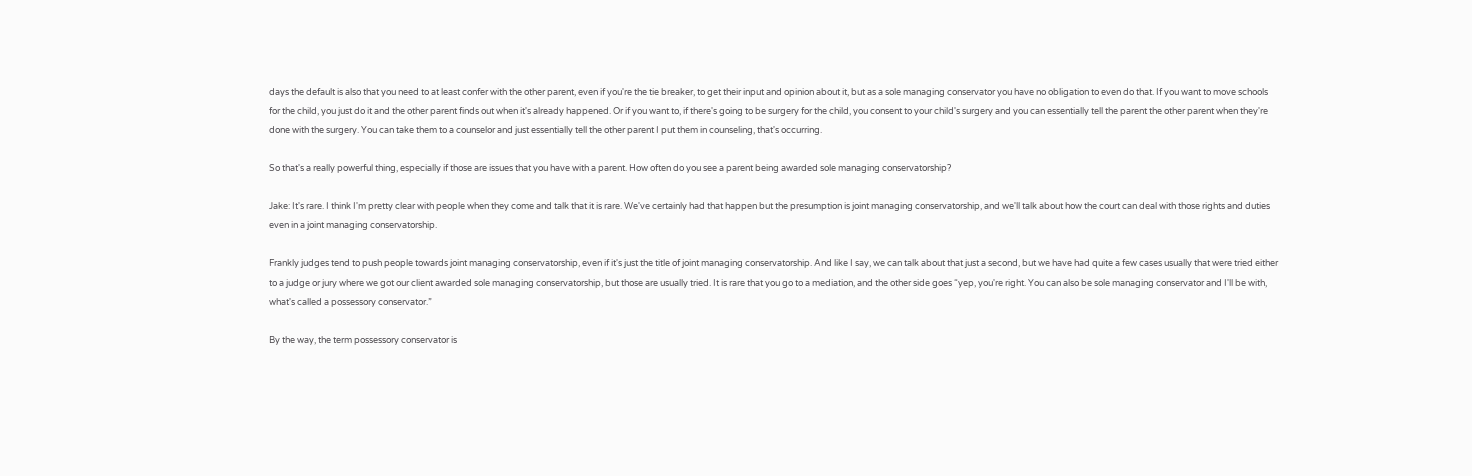days the default is also that you need to at least confer with the other parent, even if you're the tie breaker, to get their input and opinion about it, but as a sole managing conservator you have no obligation to even do that. If you want to move schools for the child, you just do it and the other parent finds out when it's already happened. Or if you want to, if there's going to be surgery for the child, you consent to your child's surgery and you can essentially tell the parent the other parent when they're done with the surgery. You can take them to a counselor and just essentially tell the other parent I put them in counseling, that's occurring.

So that's a really powerful thing, especially if those are issues that you have with a parent. How often do you see a parent being awarded sole managing conservatorship?

Jake: It's rare. I think I'm pretty clear with people when they come and talk that it is rare. We've certainly had that happen but the presumption is joint managing conservatorship, and we'll talk about how the court can deal with those rights and duties even in a joint managing conservatorship.

Frankly judges tend to push people towards joint managing conservatorship, even if it's just the title of joint managing conservatorship. And like I say, we can talk about that just a second, but we have had quite a few cases usually that were tried either to a judge or jury where we got our client awarded sole managing conservatorship, but those are usually tried. It is rare that you go to a mediation, and the other side goes “yep, you're right. You can also be sole managing conservator and I'll be with, what's called a possessory conservator.”

By the way, the term possessory conservator is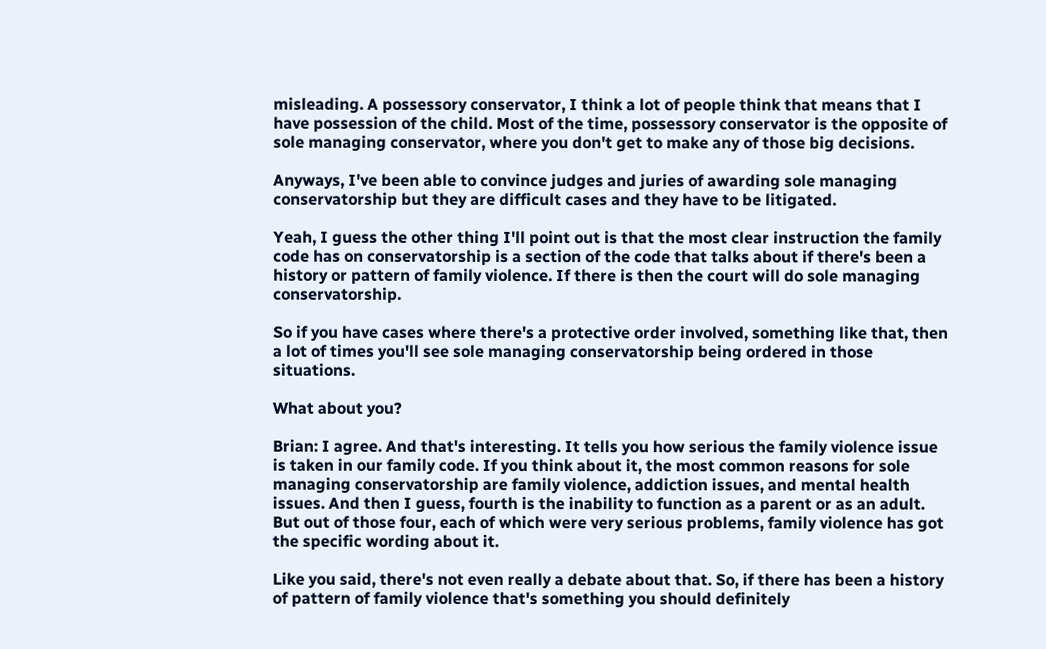misleading. A possessory conservator, I think a lot of people think that means that I have possession of the child. Most of the time, possessory conservator is the opposite of sole managing conservator, where you don't get to make any of those big decisions.

Anyways, I've been able to convince judges and juries of awarding sole managing conservatorship but they are difficult cases and they have to be litigated.

Yeah, I guess the other thing I'll point out is that the most clear instruction the family code has on conservatorship is a section of the code that talks about if there's been a history or pattern of family violence. If there is then the court will do sole managing conservatorship.

So if you have cases where there's a protective order involved, something like that, then a lot of times you'll see sole managing conservatorship being ordered in those situations.

What about you?

Brian: I agree. And that's interesting. It tells you how serious the family violence issue is taken in our family code. If you think about it, the most common reasons for sole managing conservatorship are family violence, addiction issues, and mental health issues. And then I guess, fourth is the inability to function as a parent or as an adult. But out of those four, each of which were very serious problems, family violence has got the specific wording about it.

Like you said, there's not even really a debate about that. So, if there has been a history of pattern of family violence that's something you should definitely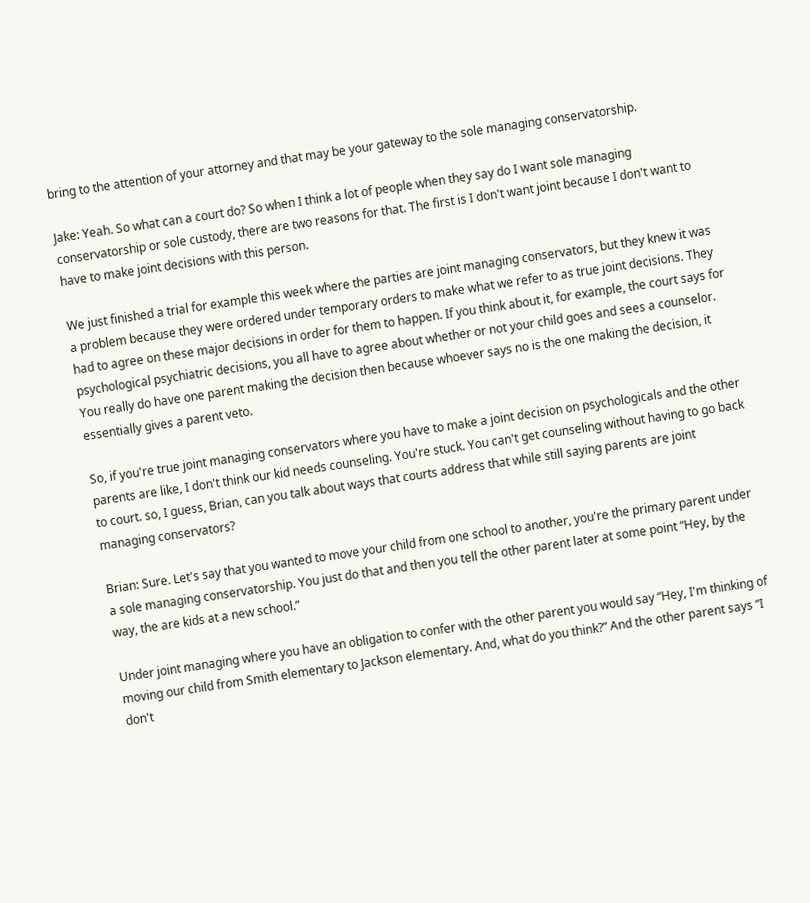bring to the attention of your attorney and that may be your gateway to the sole managing conservatorship.

Jake: Yeah. So what can a court do? So when I think a lot of people when they say do I want sole managing conservatorship or sole custody, there are two reasons for that. The first is I don't want joint because I don't want to have to make joint decisions with this person.

We just finished a trial for example this week where the parties are joint managing conservators, but they knew it was a problem because they were ordered under temporary orders to make what we refer to as true joint decisions. They had to agree on these major decisions in order for them to happen. If you think about it, for example, the court says for psychological psychiatric decisions, you all have to agree about whether or not your child goes and sees a counselor. You really do have one parent making the decision then because whoever says no is the one making the decision, it essentially gives a parent veto.

So, if you're true joint managing conservators where you have to make a joint decision on psychologicals and the other parents are like, I don't think our kid needs counseling. You're stuck. You can't get counseling without having to go back to court. so, I guess, Brian, can you talk about ways that courts address that while still saying parents are joint managing conservators?

Brian: Sure. Let's say that you wanted to move your child from one school to another, you're the primary parent under a sole managing conservatorship. You just do that and then you tell the other parent later at some point “Hey, by the way, the are kids at a new school.”

Under joint managing where you have an obligation to confer with the other parent you would say “Hey, I'm thinking of moving our child from Smith elementary to Jackson elementary. And, what do you think?” And the other parent says “I don't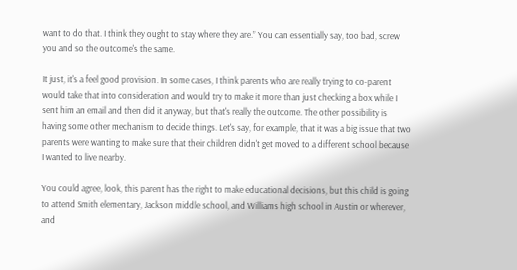want to do that. I think they ought to stay where they are.” You can essentially say, too bad, screw you and so the outcome's the same.

It just, it's a feel good provision. In some cases, I think parents who are really trying to co-parent would take that into consideration and would try to make it more than just checking a box while I sent him an email and then did it anyway, but that's really the outcome. The other possibility is having some other mechanism to decide things. Let's say, for example, that it was a big issue that two parents were wanting to make sure that their children didn't get moved to a different school because I wanted to live nearby.

You could agree, look, this parent has the right to make educational decisions, but this child is going to attend Smith elementary, Jackson middle school, and Williams high school in Austin or wherever, and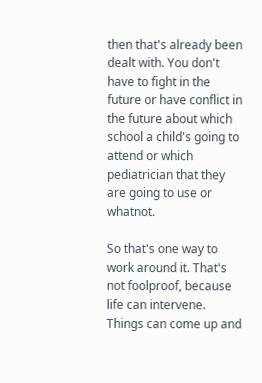then that's already been dealt with. You don't have to fight in the future or have conflict in the future about which school a child's going to attend or which pediatrician that they are going to use or whatnot.

So that's one way to work around it. That's not foolproof, because life can intervene. Things can come up and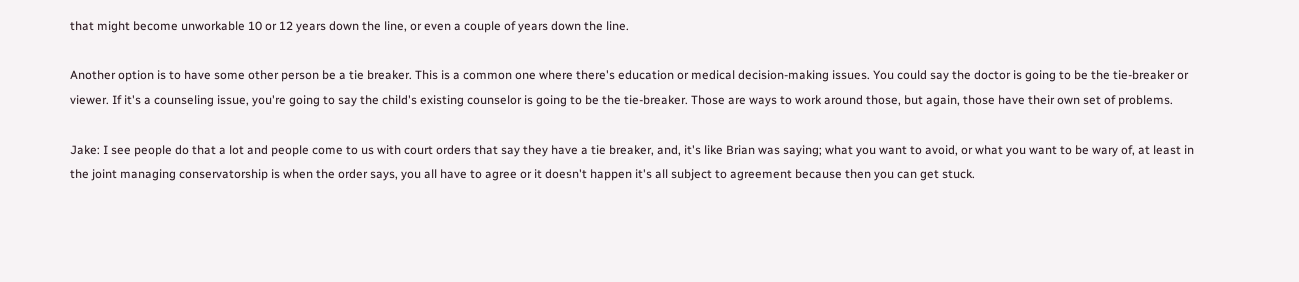that might become unworkable 10 or 12 years down the line, or even a couple of years down the line.

Another option is to have some other person be a tie breaker. This is a common one where there's education or medical decision-making issues. You could say the doctor is going to be the tie-breaker or viewer. If it's a counseling issue, you're going to say the child's existing counselor is going to be the tie-breaker. Those are ways to work around those, but again, those have their own set of problems.

Jake: I see people do that a lot and people come to us with court orders that say they have a tie breaker, and, it's like Brian was saying; what you want to avoid, or what you want to be wary of, at least in the joint managing conservatorship is when the order says, you all have to agree or it doesn't happen it's all subject to agreement because then you can get stuck.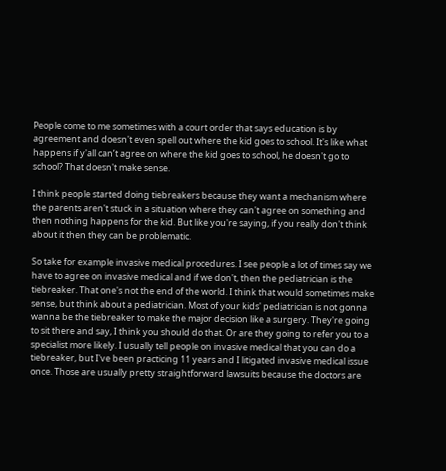People come to me sometimes with a court order that says education is by agreement and doesn't even spell out where the kid goes to school. It's like what happens if y'all can’t agree on where the kid goes to school, he doesn't go to school? That doesn't make sense.

I think people started doing tiebreakers because they want a mechanism where the parents aren't stuck in a situation where they can't agree on something and then nothing happens for the kid. But like you're saying, if you really don't think about it then they can be problematic.

So take for example invasive medical procedures. I see people a lot of times say we have to agree on invasive medical and if we don't, then the pediatrician is the tiebreaker. That one's not the end of the world. I think that would sometimes make sense, but think about a pediatrician. Most of your kids' pediatrician is not gonna wanna be the tiebreaker to make the major decision like a surgery. They're going to sit there and say, I think you should do that. Or are they going to refer you to a specialist more likely. I usually tell people on invasive medical that you can do a tiebreaker, but I've been practicing 11 years and I litigated invasive medical issue once. Those are usually pretty straightforward lawsuits because the doctors are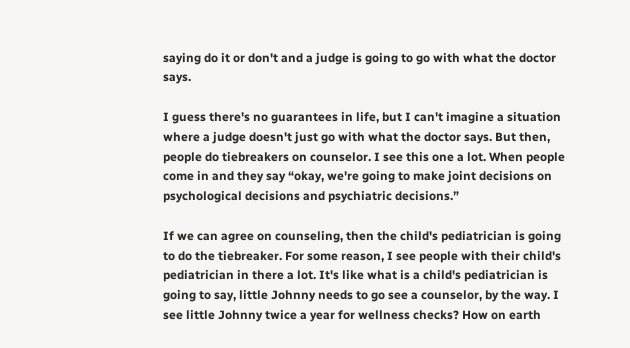saying do it or don't and a judge is going to go with what the doctor says.

I guess there's no guarantees in life, but I can't imagine a situation where a judge doesn't just go with what the doctor says. But then, people do tiebreakers on counselor. I see this one a lot. When people come in and they say “okay, we're going to make joint decisions on psychological decisions and psychiatric decisions.”

If we can agree on counseling, then the child's pediatrician is going to do the tiebreaker. For some reason, I see people with their child's pediatrician in there a lot. It's like what is a child's pediatrician is going to say, little Johnny needs to go see a counselor, by the way. I see little Johnny twice a year for wellness checks? How on earth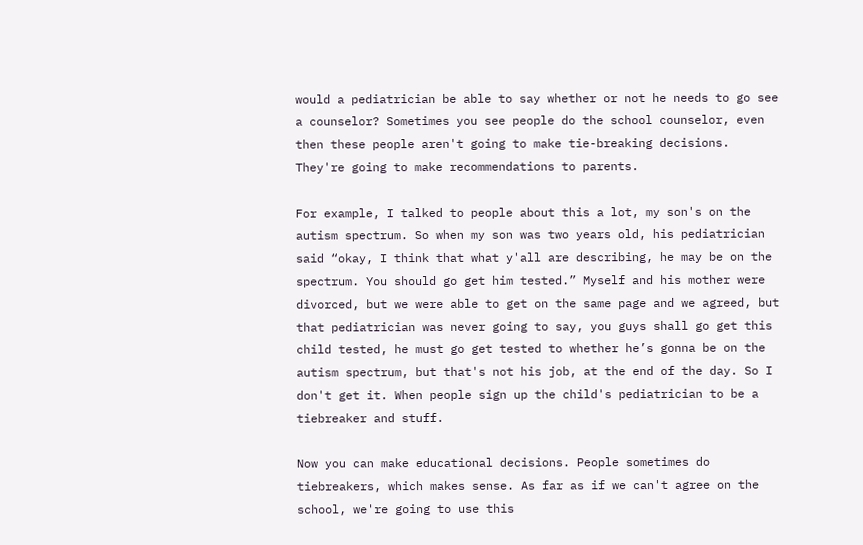would a pediatrician be able to say whether or not he needs to go see a counselor? Sometimes you see people do the school counselor, even then these people aren't going to make tie-breaking decisions. They're going to make recommendations to parents.

For example, I talked to people about this a lot, my son's on the autism spectrum. So when my son was two years old, his pediatrician said “okay, I think that what y'all are describing, he may be on the spectrum. You should go get him tested.” Myself and his mother were divorced, but we were able to get on the same page and we agreed, but that pediatrician was never going to say, you guys shall go get this child tested, he must go get tested to whether he’s gonna be on the autism spectrum, but that's not his job, at the end of the day. So I don't get it. When people sign up the child's pediatrician to be a tiebreaker and stuff.

Now you can make educational decisions. People sometimes do tiebreakers, which makes sense. As far as if we can't agree on the school, we're going to use this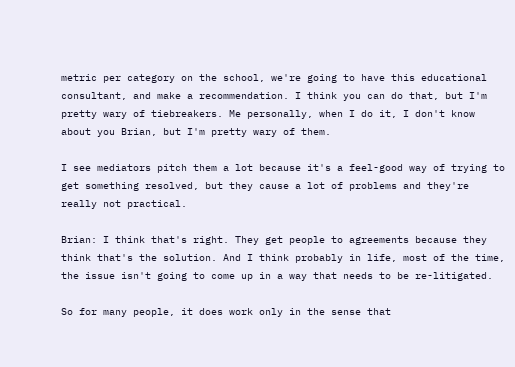metric per category on the school, we're going to have this educational consultant, and make a recommendation. I think you can do that, but I'm pretty wary of tiebreakers. Me personally, when I do it, I don't know about you Brian, but I'm pretty wary of them.

I see mediators pitch them a lot because it's a feel-good way of trying to get something resolved, but they cause a lot of problems and they're really not practical.

Brian: I think that's right. They get people to agreements because they think that's the solution. And I think probably in life, most of the time, the issue isn't going to come up in a way that needs to be re-litigated.

So for many people, it does work only in the sense that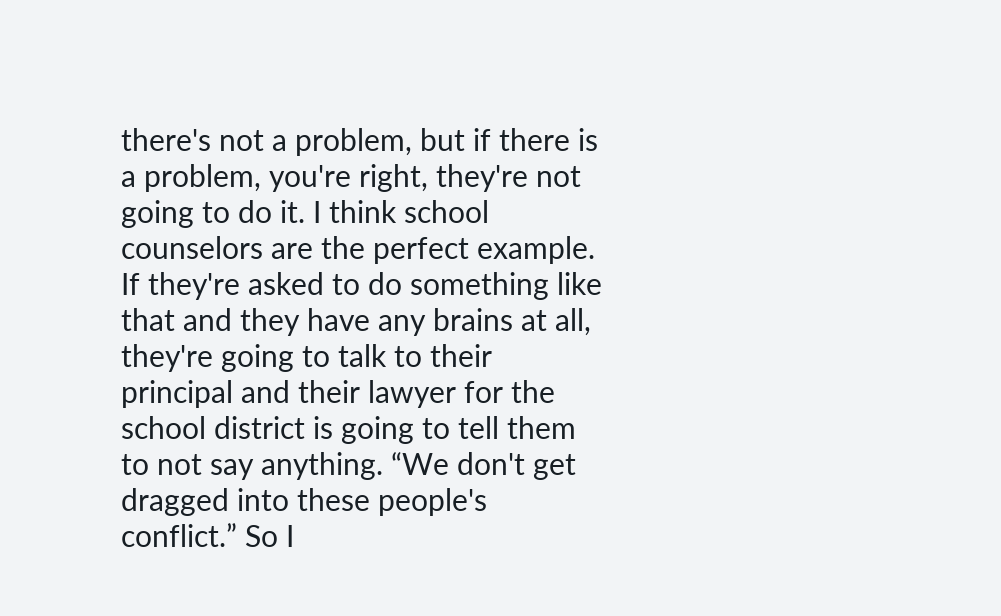there's not a problem, but if there is a problem, you're right, they're not going to do it. I think school counselors are the perfect example. If they're asked to do something like that and they have any brains at all, they're going to talk to their principal and their lawyer for the school district is going to tell them to not say anything. “We don't get dragged into these people's conflict.” So I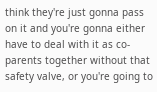think they're just gonna pass on it and you're gonna either have to deal with it as co-parents together without that safety valve, or you're going to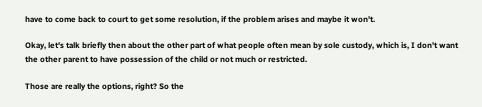have to come back to court to get some resolution, if the problem arises and maybe it won't.

Okay, let's talk briefly then about the other part of what people often mean by sole custody, which is, I don't want the other parent to have possession of the child or not much or restricted.

Those are really the options, right? So the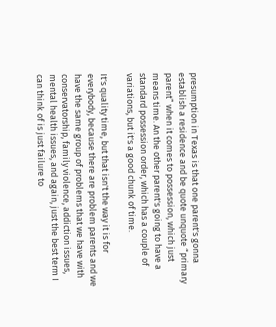presumption in Texas is that one parent's gonna establish a residence and be quote unquote “primary parent” when it comes to possession, which just means time. An the other parent's going to have a standard possession order, which has a couple of variations, but it's a good chunk of time.

It's quality time, but that isn't the way it is for everybody, because there are problem parents and we have the same group of problems that we have with conservatorship, family violence, addiction issues, mental health issues, and again, just the best term I can think of is just failure to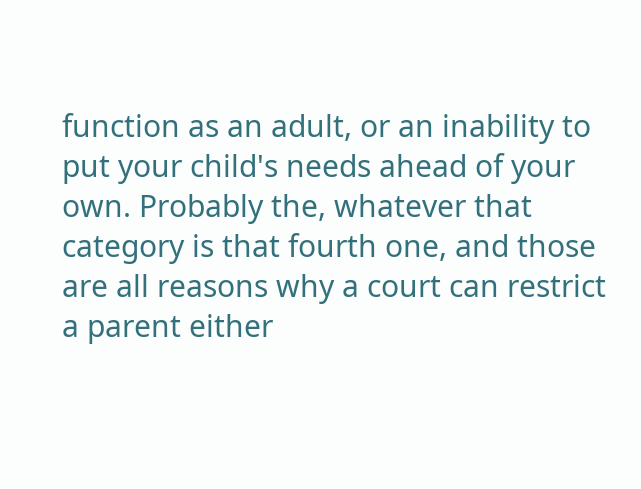function as an adult, or an inability to put your child's needs ahead of your own. Probably the, whatever that category is that fourth one, and those are all reasons why a court can restrict a parent either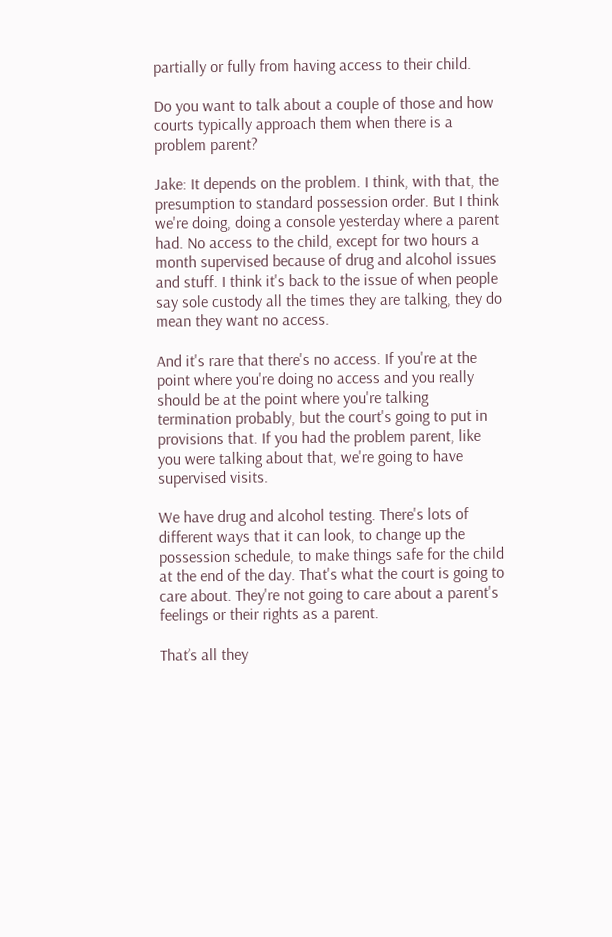partially or fully from having access to their child.

Do you want to talk about a couple of those and how courts typically approach them when there is a problem parent?

Jake: It depends on the problem. I think, with that, the presumption to standard possession order. But I think we're doing, doing a console yesterday where a parent had. No access to the child, except for two hours a month supervised because of drug and alcohol issues and stuff. I think it's back to the issue of when people say sole custody all the times they are talking, they do mean they want no access.

And it's rare that there's no access. If you're at the point where you're doing no access and you really should be at the point where you're talking termination probably, but the court's going to put in provisions that. If you had the problem parent, like you were talking about that, we're going to have supervised visits.

We have drug and alcohol testing. There's lots of different ways that it can look, to change up the possession schedule, to make things safe for the child at the end of the day. That's what the court is going to care about. They're not going to care about a parent's feelings or their rights as a parent.

That’s all they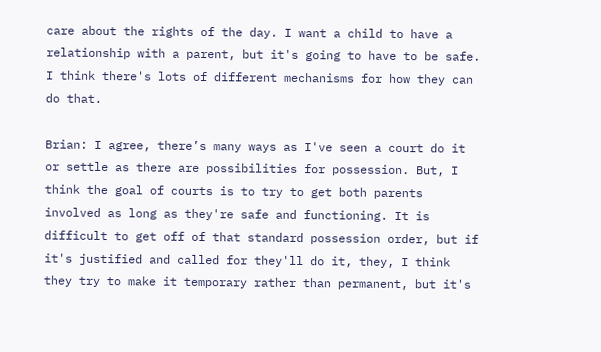care about the rights of the day. I want a child to have a relationship with a parent, but it's going to have to be safe. I think there's lots of different mechanisms for how they can do that.

Brian: I agree, there’s many ways as I've seen a court do it or settle as there are possibilities for possession. But, I think the goal of courts is to try to get both parents involved as long as they're safe and functioning. It is difficult to get off of that standard possession order, but if it's justified and called for they'll do it, they, I think they try to make it temporary rather than permanent, but it's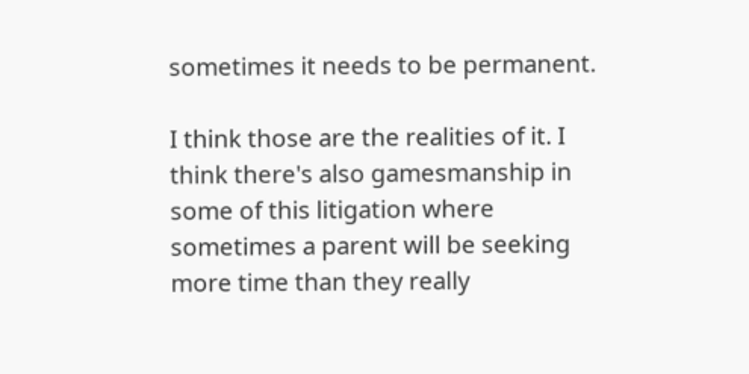sometimes it needs to be permanent.

I think those are the realities of it. I think there's also gamesmanship in some of this litigation where sometimes a parent will be seeking more time than they really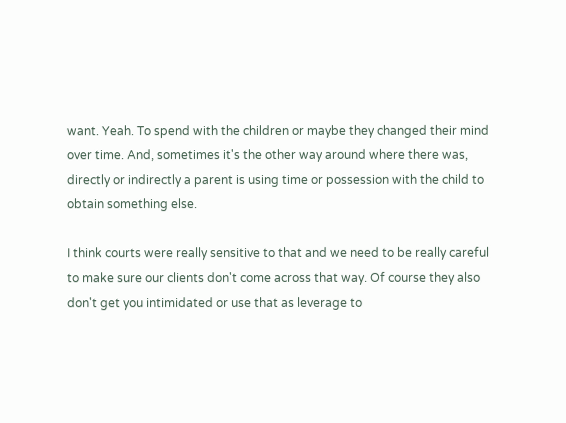want. Yeah. To spend with the children or maybe they changed their mind over time. And, sometimes it's the other way around where there was, directly or indirectly a parent is using time or possession with the child to obtain something else.

I think courts were really sensitive to that and we need to be really careful to make sure our clients don't come across that way. Of course they also don't get you intimidated or use that as leverage to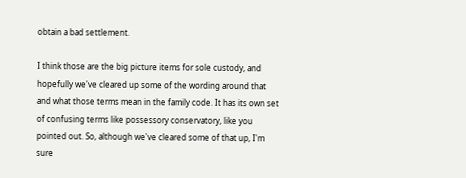obtain a bad settlement.

I think those are the big picture items for sole custody, and hopefully we've cleared up some of the wording around that and what those terms mean in the family code. It has its own set of confusing terms like possessory conservatory, like you pointed out. So, although we've cleared some of that up, I'm sure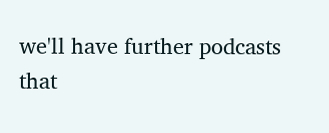we'll have further podcasts that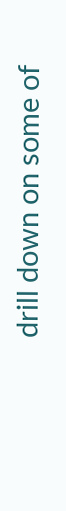drill down on some of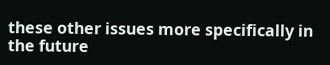these other issues more specifically in the future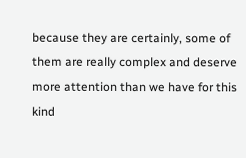because they are certainly, some of them are really complex and deserve more attention than we have for this kind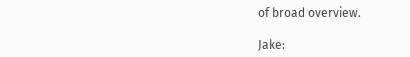of broad overview.

Jake: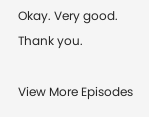Okay. Very good. Thank you.

View More Episodes